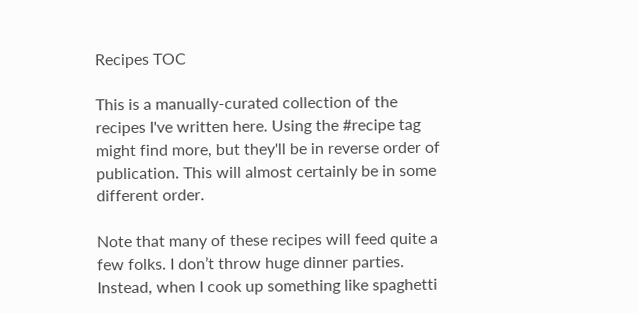Recipes TOC

This is a manually-curated collection of the recipes I've written here. Using the #recipe tag might find more, but they'll be in reverse order of publication. This will almost certainly be in some different order.

Note that many of these recipes will feed quite a few folks. I don’t throw huge dinner parties. Instead, when I cook up something like spaghetti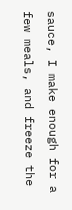sauce, I make enough for a few meals, and freeze the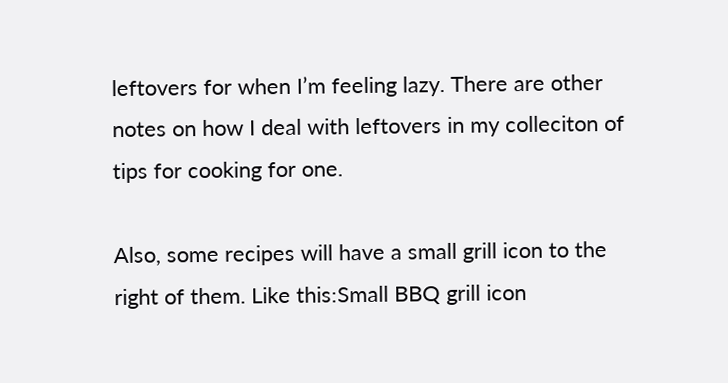leftovers for when I’m feeling lazy. There are other notes on how I deal with leftovers in my colleciton of tips for cooking for one.

Also, some recipes will have a small grill icon to the right of them. Like this:Small BBQ grill icon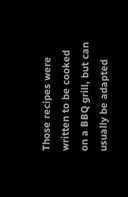Those recipes were written to be cooked on a BBQ grill, but can usually be adapted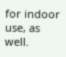for indoor use, as well.